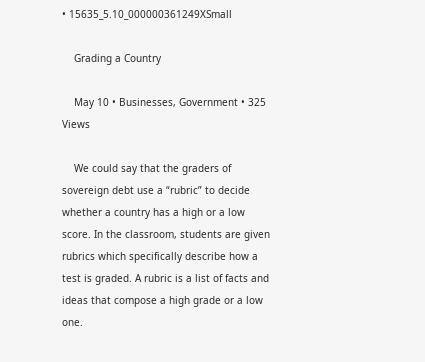• 15635_5.10_000000361249XSmall

    Grading a Country

    May 10 • Businesses, Government • 325 Views

    We could say that the graders of sovereign debt use a “rubric” to decide whether a country has a high or a low score. In the classroom, students are given rubrics which specifically describe how a test is graded. A rubric is a list of facts and ideas that compose a high grade or a low one.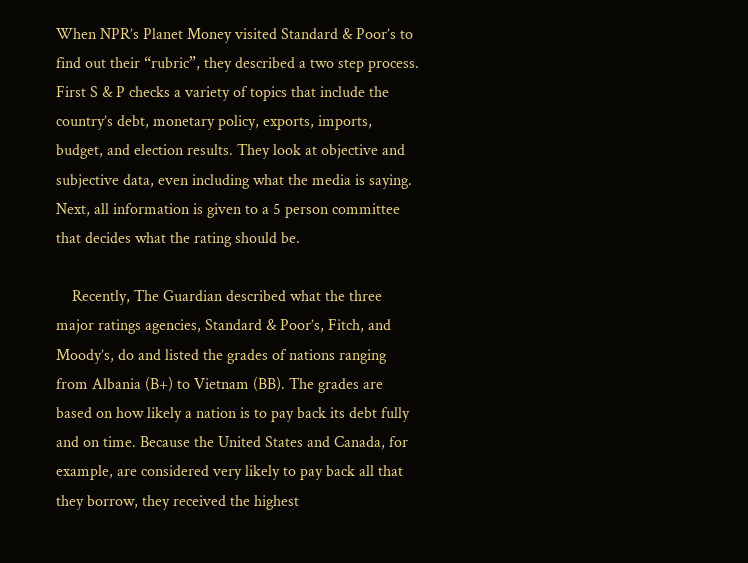When NPR’s Planet Money visited Standard & Poor’s to find out their “rubric”, they described a two step process. First S & P checks a variety of topics that include the country’s debt, monetary policy, exports, imports, budget, and election results. They look at objective and subjective data, even including what the media is saying. Next, all information is given to a 5 person committee that decides what the rating should be.

    Recently, The Guardian described what the three major ratings agencies, Standard & Poor’s, Fitch, and Moody’s, do and listed the grades of nations ranging from Albania (B+) to Vietnam (BB). The grades are based on how likely a nation is to pay back its debt fully and on time. Because the United States and Canada, for example, are considered very likely to pay back all that they borrow, they received the highest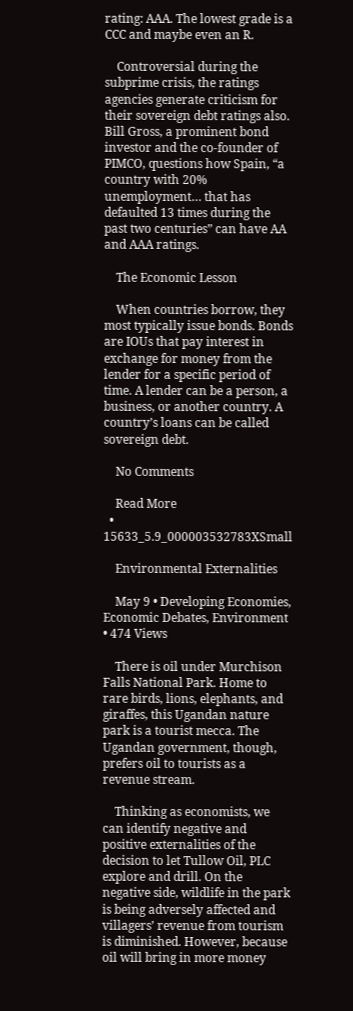rating: AAA. The lowest grade is a CCC and maybe even an R.

    Controversial during the subprime crisis, the ratings agencies generate criticism for their sovereign debt ratings also. Bill Gross, a prominent bond investor and the co-founder of PIMCO, questions how Spain, “a country with 20% unemployment… that has defaulted 13 times during the past two centuries” can have AA and AAA ratings.

    The Economic Lesson

    When countries borrow, they most typically issue bonds. Bonds are IOUs that pay interest in exchange for money from the lender for a specific period of time. A lender can be a person, a business, or another country. A country’s loans can be called sovereign debt.

    No Comments

    Read More
  • 15633_5.9_000003532783XSmall

    Environmental Externalities

    May 9 • Developing Economies, Economic Debates, Environment • 474 Views

    There is oil under Murchison Falls National Park. Home to rare birds, lions, elephants, and giraffes, this Ugandan nature park is a tourist mecca. The Ugandan government, though, prefers oil to tourists as a revenue stream.

    Thinking as economists, we can identify negative and positive externalities of the decision to let Tullow Oil, PLC explore and drill. On the negative side, wildlife in the park is being adversely affected and villagers’ revenue from tourism is diminished. However, because oil will bring in more money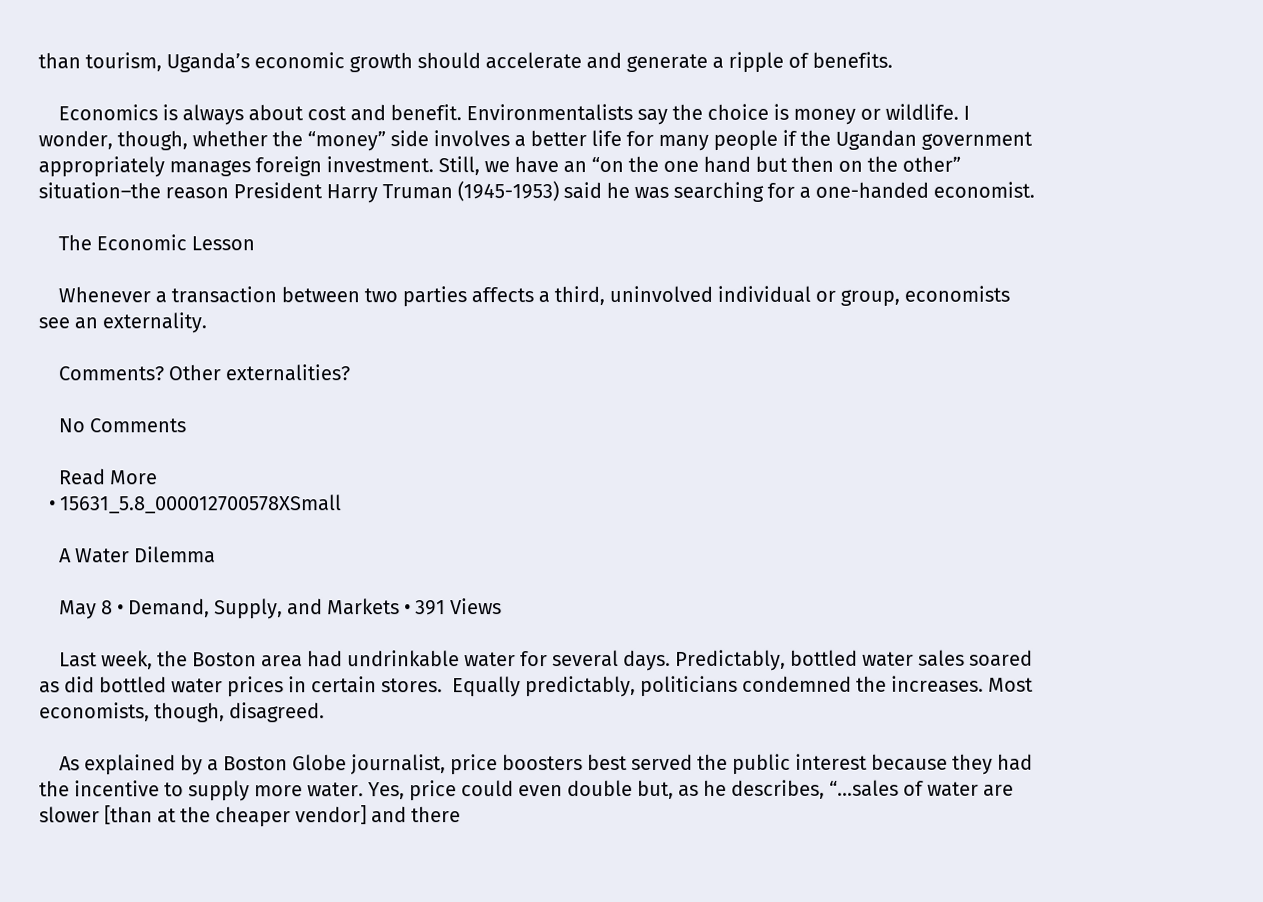than tourism, Uganda’s economic growth should accelerate and generate a ripple of benefits.

    Economics is always about cost and benefit. Environmentalists say the choice is money or wildlife. I wonder, though, whether the “money” side involves a better life for many people if the Ugandan government appropriately manages foreign investment. Still, we have an “on the one hand but then on the other” situation–the reason President Harry Truman (1945-1953) said he was searching for a one-handed economist.

    The Economic Lesson

    Whenever a transaction between two parties affects a third, uninvolved individual or group, economists see an externality.

    Comments? Other externalities?

    No Comments

    Read More
  • 15631_5.8_000012700578XSmall

    A Water Dilemma

    May 8 • Demand, Supply, and Markets • 391 Views

    Last week, the Boston area had undrinkable water for several days. Predictably, bottled water sales soared as did bottled water prices in certain stores.  Equally predictably, politicians condemned the increases. Most economists, though, disagreed.

    As explained by a Boston Globe journalist, price boosters best served the public interest because they had the incentive to supply more water. Yes, price could even double but, as he describes, “…sales of water are slower [than at the cheaper vendor] and there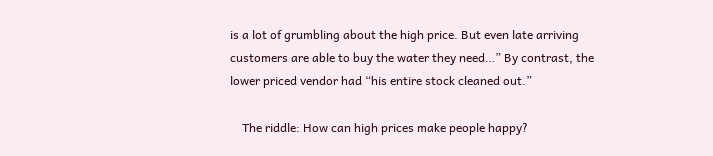is a lot of grumbling about the high price. But even late arriving customers are able to buy the water they need…” By contrast, the lower priced vendor had “his entire stock cleaned out.”

    The riddle: How can high prices make people happy?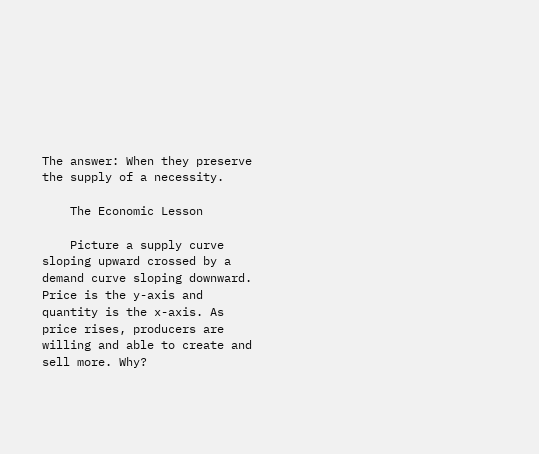The answer: When they preserve the supply of a necessity.

    The Economic Lesson

    Picture a supply curve sloping upward crossed by a demand curve sloping downward. Price is the y-axis and quantity is the x-axis. As price rises, producers are willing and able to create and sell more. Why?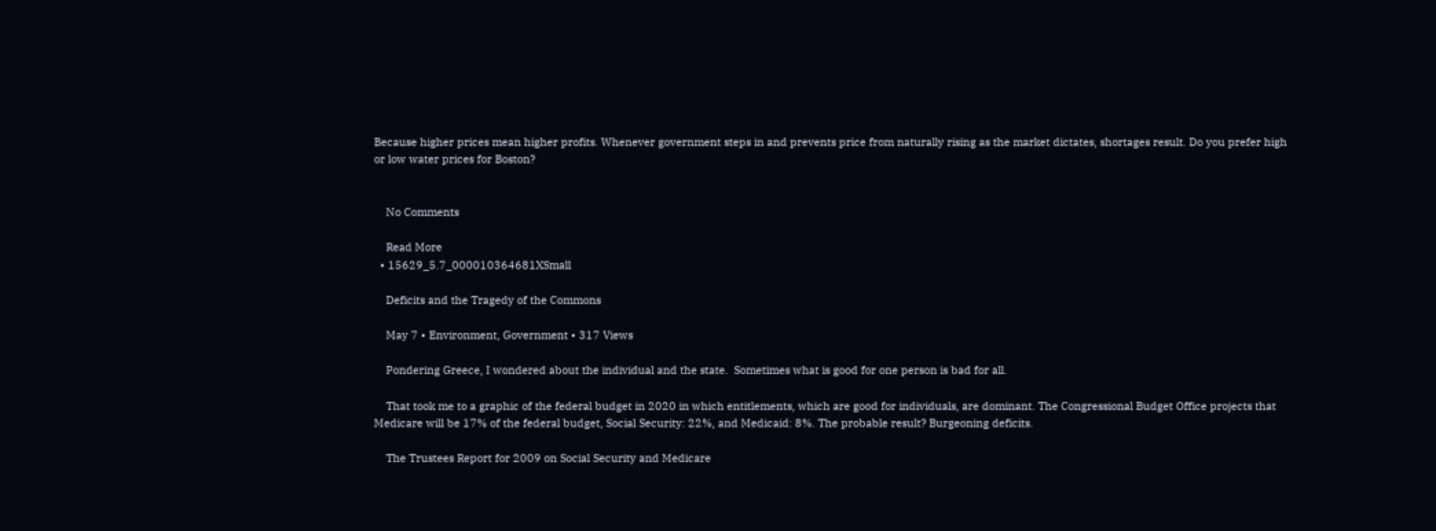Because higher prices mean higher profits. Whenever government steps in and prevents price from naturally rising as the market dictates, shortages result. Do you prefer high or low water prices for Boston?


    No Comments

    Read More
  • 15629_5.7_000010364681XSmall

    Deficits and the Tragedy of the Commons

    May 7 • Environment, Government • 317 Views

    Pondering Greece, I wondered about the individual and the state.  Sometimes what is good for one person is bad for all.

    That took me to a graphic of the federal budget in 2020 in which entitlements, which are good for individuals, are dominant. The Congressional Budget Office projects that Medicare will be 17% of the federal budget, Social Security: 22%, and Medicaid: 8%. The probable result? Burgeoning deficits.

    The Trustees Report for 2009 on Social Security and Medicare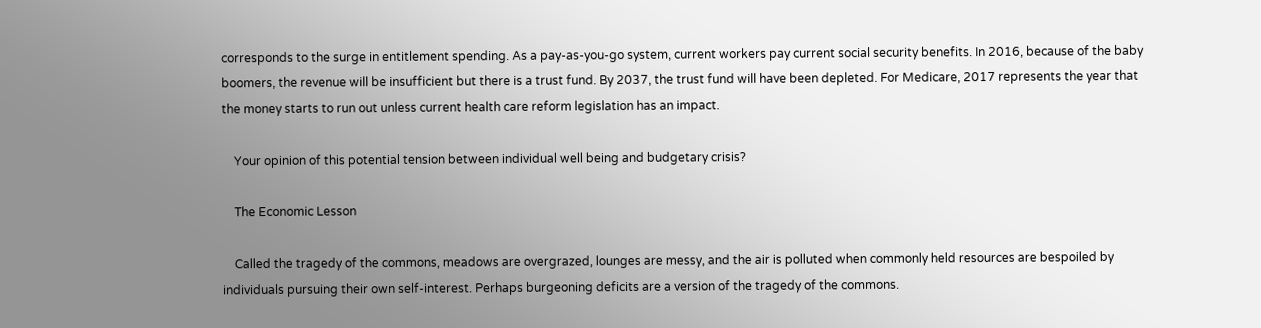corresponds to the surge in entitlement spending. As a pay-as-you-go system, current workers pay current social security benefits. In 2016, because of the baby boomers, the revenue will be insufficient but there is a trust fund. By 2037, the trust fund will have been depleted. For Medicare, 2017 represents the year that the money starts to run out unless current health care reform legislation has an impact.

    Your opinion of this potential tension between individual well being and budgetary crisis?

    The Economic Lesson

    Called the tragedy of the commons, meadows are overgrazed, lounges are messy, and the air is polluted when commonly held resources are bespoiled by individuals pursuing their own self-interest. Perhaps burgeoning deficits are a version of the tragedy of the commons.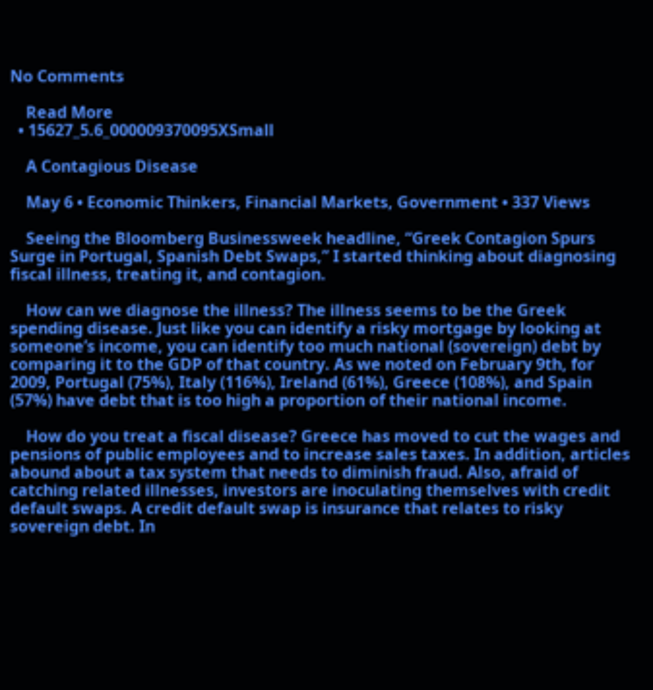No Comments

    Read More
  • 15627_5.6_000009370095XSmall

    A Contagious Disease

    May 6 • Economic Thinkers, Financial Markets, Government • 337 Views

    Seeing the Bloomberg Businessweek headline, “Greek Contagion Spurs Surge in Portugal, Spanish Debt Swaps,” I started thinking about diagnosing fiscal illness, treating it, and contagion.

    How can we diagnose the illness? The illness seems to be the Greek spending disease. Just like you can identify a risky mortgage by looking at someone’s income, you can identify too much national (sovereign) debt by comparing it to the GDP of that country. As we noted on February 9th, for 2009, Portugal (75%), Italy (116%), Ireland (61%), Greece (108%), and Spain (57%) have debt that is too high a proportion of their national income.

    How do you treat a fiscal disease? Greece has moved to cut the wages and pensions of public employees and to increase sales taxes. In addition, articles abound about a tax system that needs to diminish fraud. Also, afraid of catching related illnesses, investors are inoculating themselves with credit default swaps. A credit default swap is insurance that relates to risky sovereign debt. In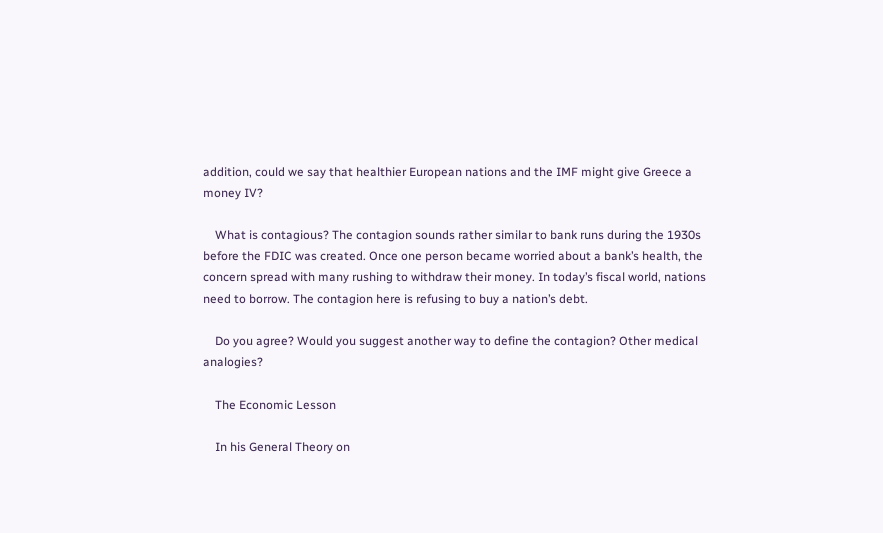addition, could we say that healthier European nations and the IMF might give Greece a money IV?

    What is contagious? The contagion sounds rather similar to bank runs during the 1930s before the FDIC was created. Once one person became worried about a bank’s health, the concern spread with many rushing to withdraw their money. In today’s fiscal world, nations need to borrow. The contagion here is refusing to buy a nation’s debt.

    Do you agree? Would you suggest another way to define the contagion? Other medical analogies?

    The Economic Lesson

    In his General Theory on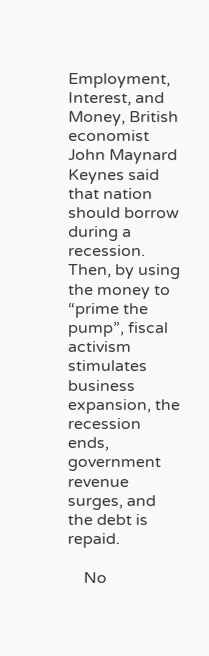Employment, Interest, and Money, British economist John Maynard Keynes said that nation should borrow during a recession. Then, by using the money to “prime the pump”, fiscal activism stimulates business expansion, the recession ends, government revenue surges, and the debt is repaid.

    No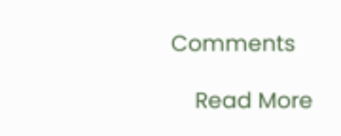Comments

    Read More